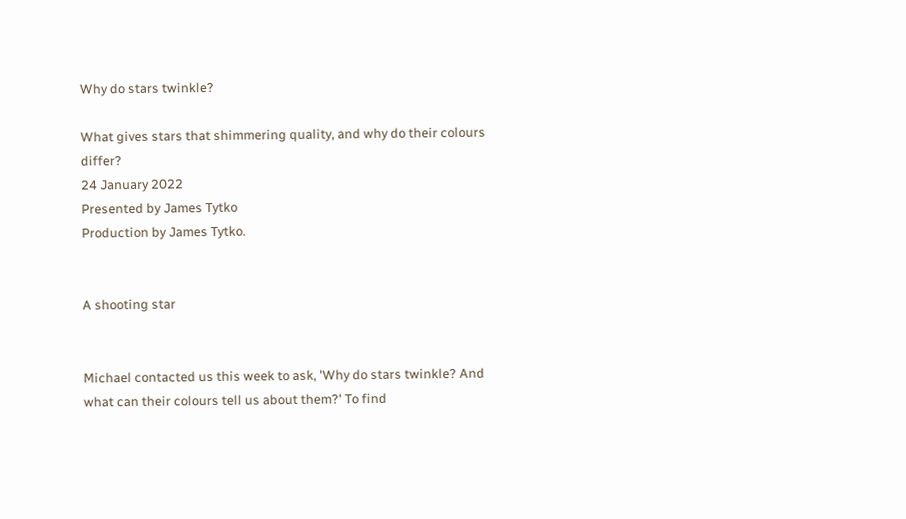Why do stars twinkle?

What gives stars that shimmering quality, and why do their colours differ?
24 January 2022
Presented by James Tytko
Production by James Tytko.


A shooting star


Michael contacted us this week to ask, 'Why do stars twinkle? And what can their colours tell us about them?' To find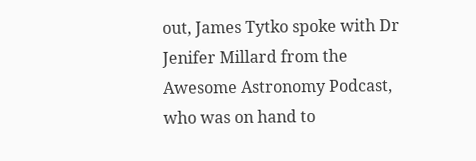out, James Tytko spoke with Dr Jenifer Millard from the Awesome Astronomy Podcast, who was on hand to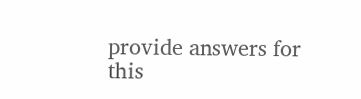provide answers for this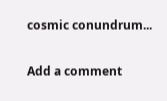cosmic conundrum...


Add a comment